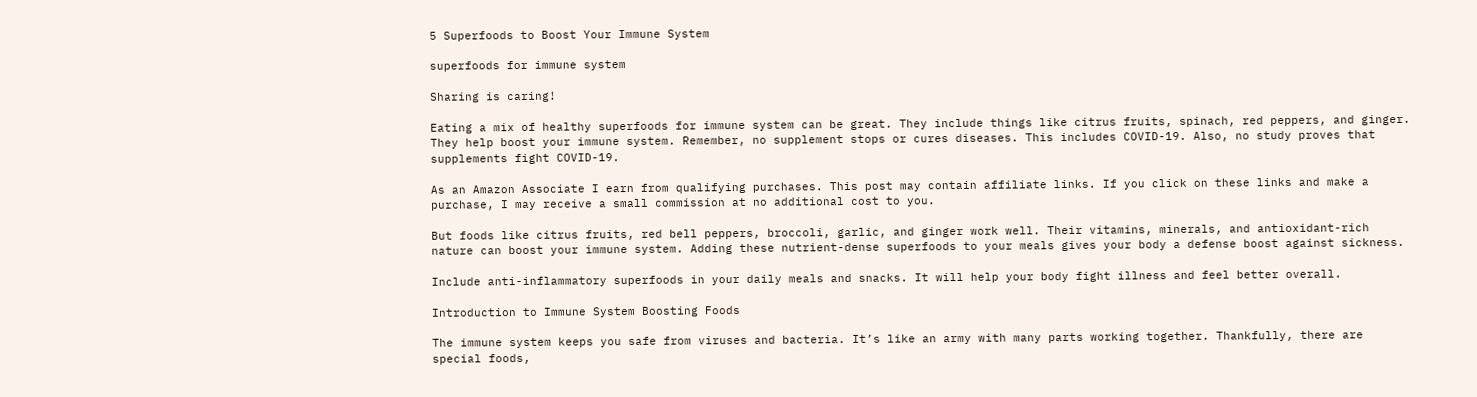5 Superfoods to Boost Your Immune System

superfoods for immune system

Sharing is caring!

Eating a mix of healthy superfoods for immune system can be great. They include things like citrus fruits, spinach, red peppers, and ginger. They help boost your immune system. Remember, no supplement stops or cures diseases. This includes COVID-19. Also, no study proves that supplements fight COVID-19.

As an Amazon Associate I earn from qualifying purchases. This post may contain affiliate links. If you click on these links and make a purchase, I may receive a small commission at no additional cost to you.

But foods like citrus fruits, red bell peppers, broccoli, garlic, and ginger work well. Their vitamins, minerals, and antioxidant-rich nature can boost your immune system. Adding these nutrient-dense superfoods to your meals gives your body a defense boost against sickness.

Include anti-inflammatory superfoods in your daily meals and snacks. It will help your body fight illness and feel better overall.

Introduction to Immune System Boosting Foods

The immune system keeps you safe from viruses and bacteria. It’s like an army with many parts working together. Thankfully, there are special foods,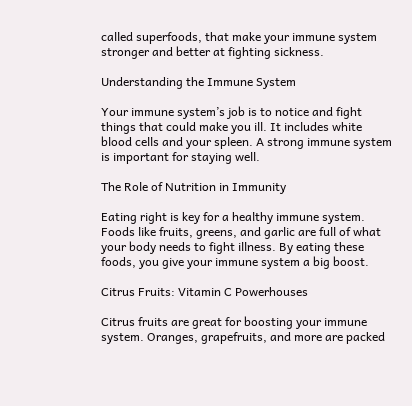called superfoods, that make your immune system stronger and better at fighting sickness.

Understanding the Immune System

Your immune system’s job is to notice and fight things that could make you ill. It includes white blood cells and your spleen. A strong immune system is important for staying well.

The Role of Nutrition in Immunity

Eating right is key for a healthy immune system. Foods like fruits, greens, and garlic are full of what your body needs to fight illness. By eating these foods, you give your immune system a big boost.

Citrus Fruits: Vitamin C Powerhouses

Citrus fruits are great for boosting your immune system. Oranges, grapefruits, and more are packed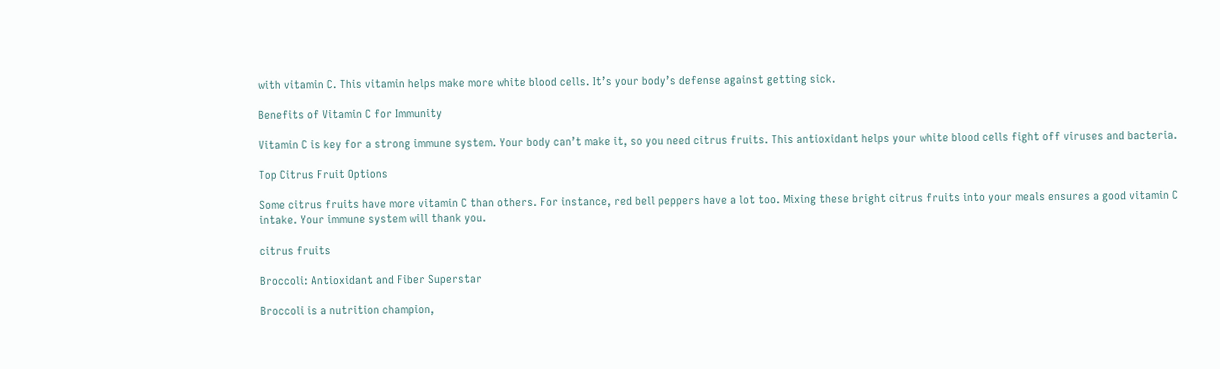with vitamin C. This vitamin helps make more white blood cells. It’s your body’s defense against getting sick.

Benefits of Vitamin C for Immunity

Vitamin C is key for a strong immune system. Your body can’t make it, so you need citrus fruits. This antioxidant helps your white blood cells fight off viruses and bacteria.

Top Citrus Fruit Options

Some citrus fruits have more vitamin C than others. For instance, red bell peppers have a lot too. Mixing these bright citrus fruits into your meals ensures a good vitamin C intake. Your immune system will thank you.

citrus fruits

Broccoli: Antioxidant and Fiber Superstar

Broccoli is a nutrition champion,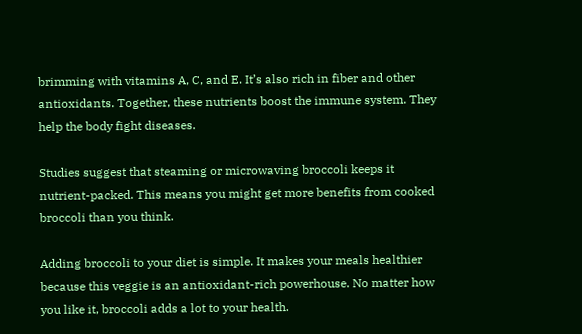brimming with vitamins A, C, and E. It’s also rich in fiber and other antioxidants. Together, these nutrients boost the immune system. They help the body fight diseases.

Studies suggest that steaming or microwaving broccoli keeps it nutrient-packed. This means you might get more benefits from cooked broccoli than you think.

Adding broccoli to your diet is simple. It makes your meals healthier because this veggie is an antioxidant-rich powerhouse. No matter how you like it, broccoli adds a lot to your health.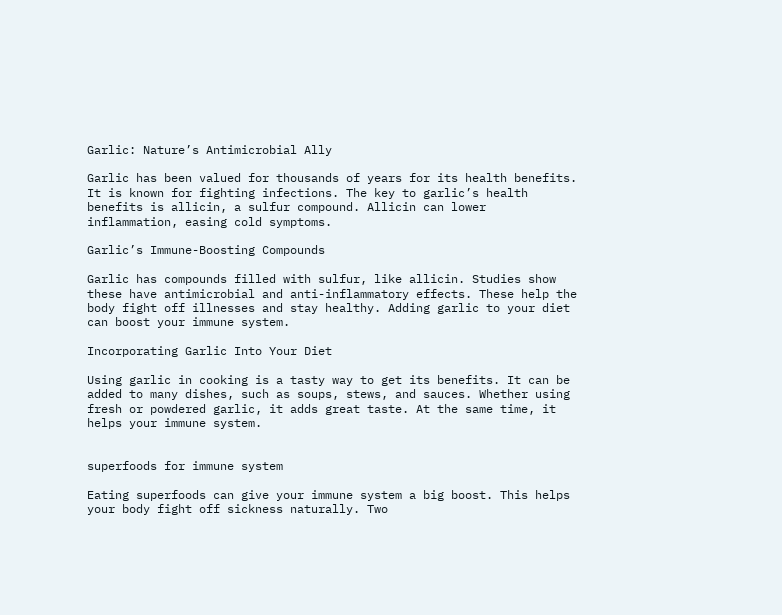Garlic: Nature’s Antimicrobial Ally

Garlic has been valued for thousands of years for its health benefits. It is known for fighting infections. The key to garlic’s health benefits is allicin, a sulfur compound. Allicin can lower inflammation, easing cold symptoms.

Garlic’s Immune-Boosting Compounds

Garlic has compounds filled with sulfur, like allicin. Studies show these have antimicrobial and anti-inflammatory effects. These help the body fight off illnesses and stay healthy. Adding garlic to your diet can boost your immune system.

Incorporating Garlic Into Your Diet

Using garlic in cooking is a tasty way to get its benefits. It can be added to many dishes, such as soups, stews, and sauces. Whether using fresh or powdered garlic, it adds great taste. At the same time, it helps your immune system.


superfoods for immune system

Eating superfoods can give your immune system a big boost. This helps your body fight off sickness naturally. Two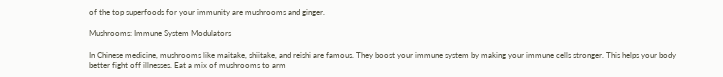of the top superfoods for your immunity are mushrooms and ginger.

Mushrooms: Immune System Modulators

In Chinese medicine, mushrooms like maitake, shiitake, and reishi are famous. They boost your immune system by making your immune cells stronger. This helps your body better fight off illnesses. Eat a mix of mushrooms to arm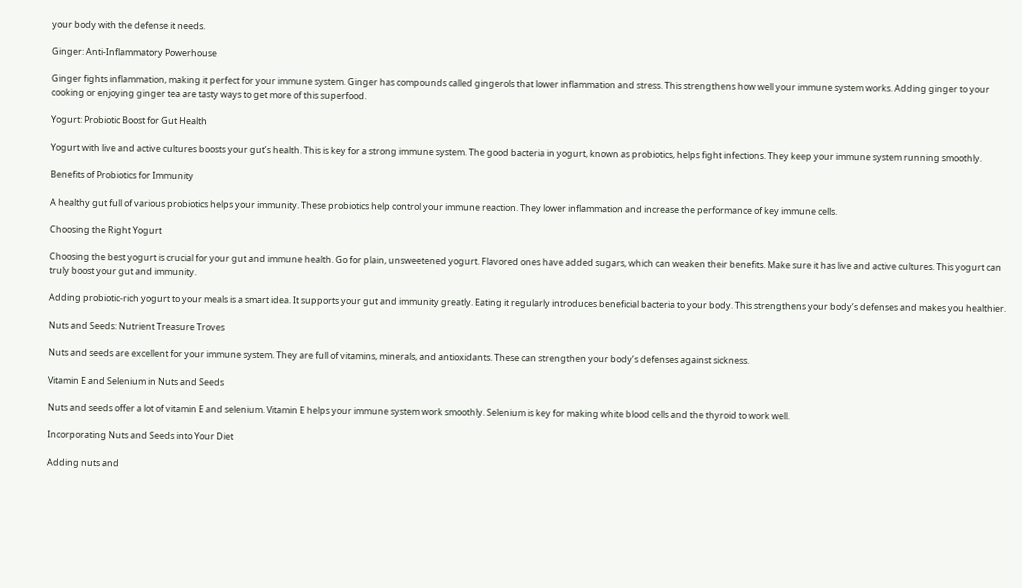your body with the defense it needs.

Ginger: Anti-Inflammatory Powerhouse

Ginger fights inflammation, making it perfect for your immune system. Ginger has compounds called gingerols that lower inflammation and stress. This strengthens how well your immune system works. Adding ginger to your cooking or enjoying ginger tea are tasty ways to get more of this superfood.

Yogurt: Probiotic Boost for Gut Health

Yogurt with live and active cultures boosts your gut’s health. This is key for a strong immune system. The good bacteria in yogurt, known as probiotics, helps fight infections. They keep your immune system running smoothly.

Benefits of Probiotics for Immunity

A healthy gut full of various probiotics helps your immunity. These probiotics help control your immune reaction. They lower inflammation and increase the performance of key immune cells.

Choosing the Right Yogurt

Choosing the best yogurt is crucial for your gut and immune health. Go for plain, unsweetened yogurt. Flavored ones have added sugars, which can weaken their benefits. Make sure it has live and active cultures. This yogurt can truly boost your gut and immunity.

Adding probiotic-rich yogurt to your meals is a smart idea. It supports your gut and immunity greatly. Eating it regularly introduces beneficial bacteria to your body. This strengthens your body’s defenses and makes you healthier.

Nuts and Seeds: Nutrient Treasure Troves

Nuts and seeds are excellent for your immune system. They are full of vitamins, minerals, and antioxidants. These can strengthen your body’s defenses against sickness.

Vitamin E and Selenium in Nuts and Seeds

Nuts and seeds offer a lot of vitamin E and selenium. Vitamin E helps your immune system work smoothly. Selenium is key for making white blood cells and the thyroid to work well.

Incorporating Nuts and Seeds into Your Diet

Adding nuts and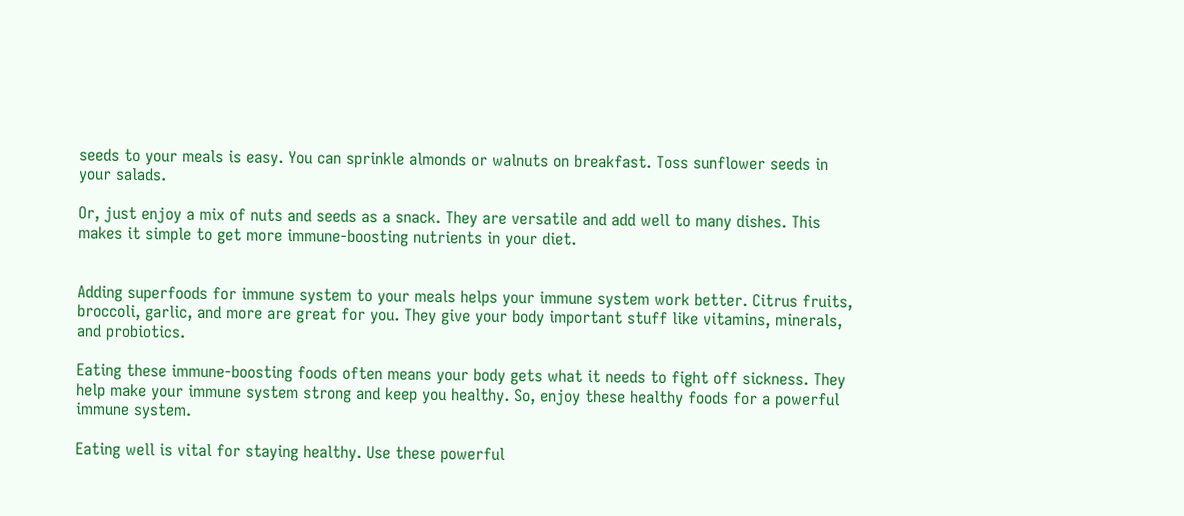seeds to your meals is easy. You can sprinkle almonds or walnuts on breakfast. Toss sunflower seeds in your salads.

Or, just enjoy a mix of nuts and seeds as a snack. They are versatile and add well to many dishes. This makes it simple to get more immune-boosting nutrients in your diet.


Adding superfoods for immune system to your meals helps your immune system work better. Citrus fruits, broccoli, garlic, and more are great for you. They give your body important stuff like vitamins, minerals, and probiotics.

Eating these immune-boosting foods often means your body gets what it needs to fight off sickness. They help make your immune system strong and keep you healthy. So, enjoy these healthy foods for a powerful immune system.

Eating well is vital for staying healthy. Use these powerful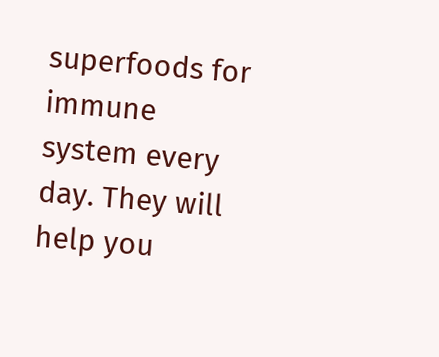superfoods for immune system every day. They will help you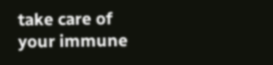take care of your immune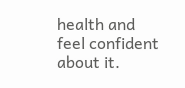health and feel confident about it.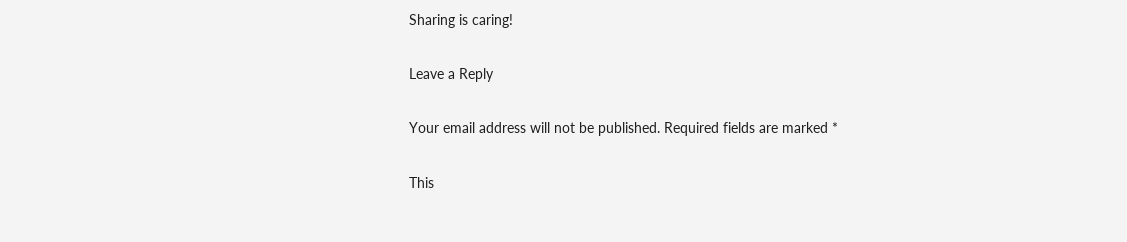Sharing is caring!

Leave a Reply

Your email address will not be published. Required fields are marked *

This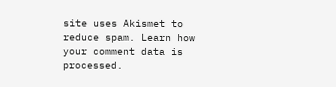site uses Akismet to reduce spam. Learn how your comment data is processed.